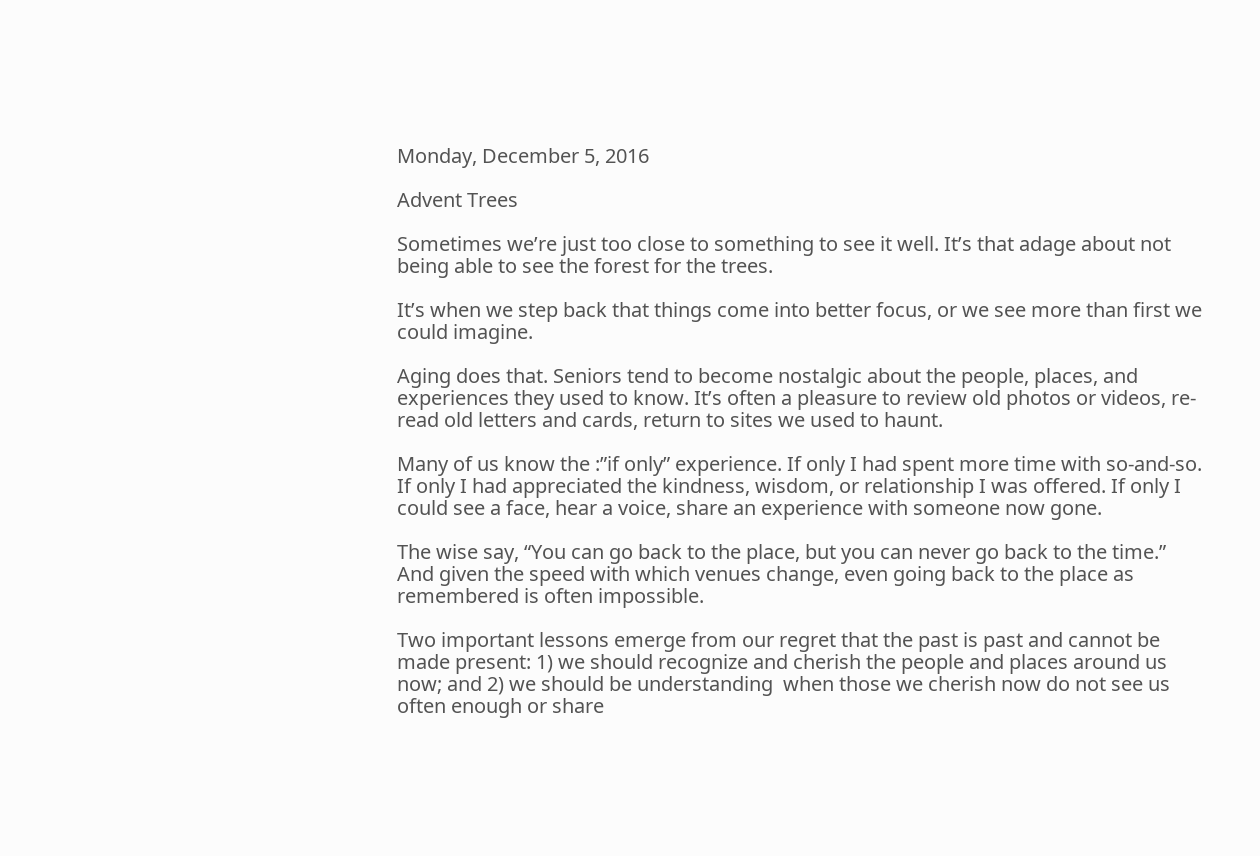Monday, December 5, 2016

Advent Trees

Sometimes we’re just too close to something to see it well. It’s that adage about not being able to see the forest for the trees.

It’s when we step back that things come into better focus, or we see more than first we could imagine.

Aging does that. Seniors tend to become nostalgic about the people, places, and experiences they used to know. It’s often a pleasure to review old photos or videos, re-read old letters and cards, return to sites we used to haunt.

Many of us know the :”if only” experience. If only I had spent more time with so-and-so. If only I had appreciated the kindness, wisdom, or relationship I was offered. If only I could see a face, hear a voice, share an experience with someone now gone.

The wise say, “You can go back to the place, but you can never go back to the time.” And given the speed with which venues change, even going back to the place as remembered is often impossible.

Two important lessons emerge from our regret that the past is past and cannot be made present: 1) we should recognize and cherish the people and places around us now; and 2) we should be understanding  when those we cherish now do not see us often enough or share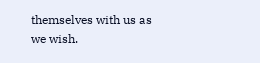themselves with us as we wish.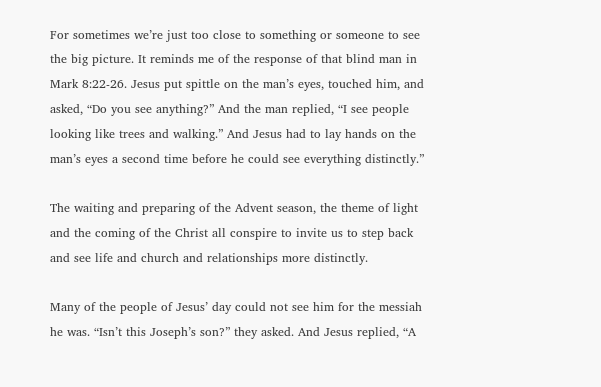For sometimes we’re just too close to something or someone to see the big picture. It reminds me of the response of that blind man in Mark 8:22-26. Jesus put spittle on the man’s eyes, touched him, and asked, “Do you see anything?” And the man replied, “I see people looking like trees and walking.” And Jesus had to lay hands on the man’s eyes a second time before he could see everything distinctly.”

The waiting and preparing of the Advent season, the theme of light and the coming of the Christ all conspire to invite us to step back and see life and church and relationships more distinctly.

Many of the people of Jesus’ day could not see him for the messiah he was. “Isn’t this Joseph’s son?” they asked. And Jesus replied, “A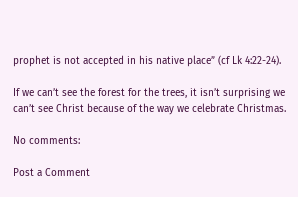prophet is not accepted in his native place” (cf Lk 4:22-24).

If we can’t see the forest for the trees, it isn’t surprising we can’t see Christ because of the way we celebrate Christmas.

No comments:

Post a Comment